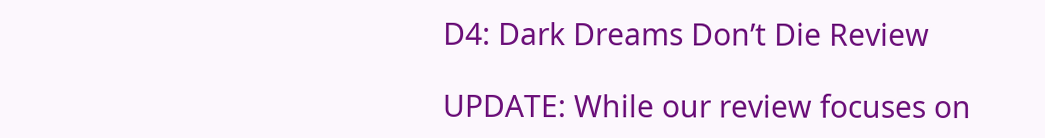D4: Dark Dreams Don’t Die Review

UPDATE: While our review focuses on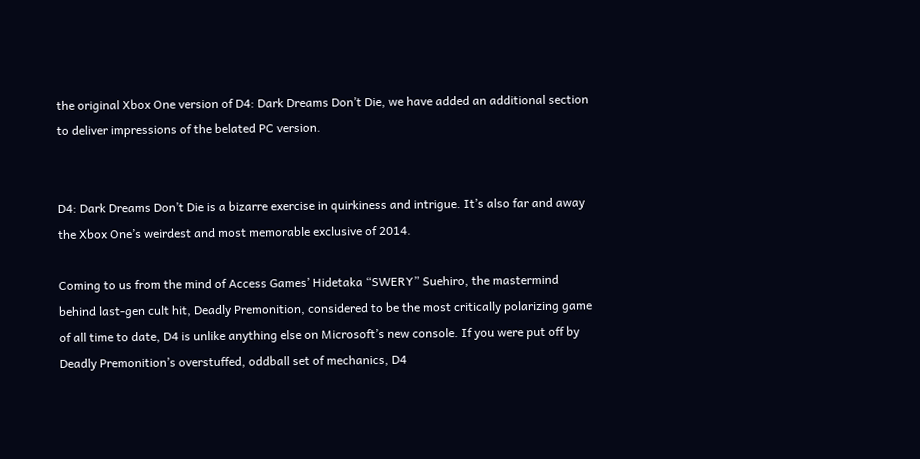the original Xbox One version of D4: Dark Dreams Don’t Die, we have added an additional section to deliver impressions of the belated PC version.


D4: Dark Dreams Don’t Die is a bizarre exercise in quirkiness and intrigue. It’s also far and away the Xbox One’s weirdest and most memorable exclusive of 2014.

Coming to us from the mind of Access Games’ Hidetaka “SWERY” Suehiro, the mastermind behind last-gen cult hit, Deadly Premonition, considered to be the most critically polarizing game of all time to date, D4 is unlike anything else on Microsoft’s new console. If you were put off by Deadly Premonition’s overstuffed, oddball set of mechanics, D4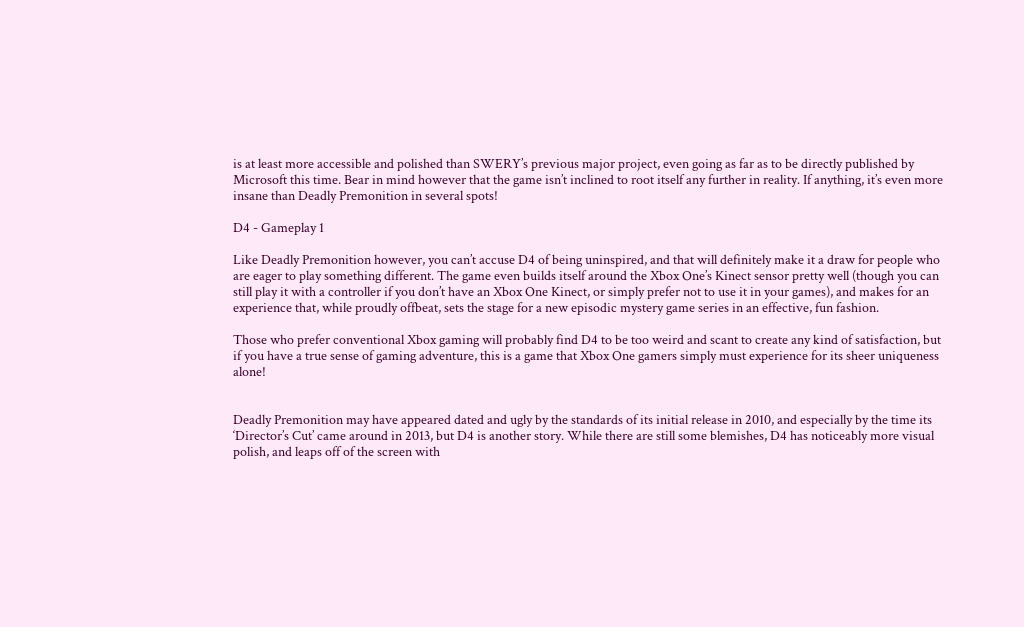is at least more accessible and polished than SWERY’s previous major project, even going as far as to be directly published by Microsoft this time. Bear in mind however that the game isn’t inclined to root itself any further in reality. If anything, it’s even more insane than Deadly Premonition in several spots!

D4 - Gameplay 1

Like Deadly Premonition however, you can’t accuse D4 of being uninspired, and that will definitely make it a draw for people who are eager to play something different. The game even builds itself around the Xbox One’s Kinect sensor pretty well (though you can still play it with a controller if you don’t have an Xbox One Kinect, or simply prefer not to use it in your games), and makes for an experience that, while proudly offbeat, sets the stage for a new episodic mystery game series in an effective, fun fashion.

Those who prefer conventional Xbox gaming will probably find D4 to be too weird and scant to create any kind of satisfaction, but if you have a true sense of gaming adventure, this is a game that Xbox One gamers simply must experience for its sheer uniqueness alone!


Deadly Premonition may have appeared dated and ugly by the standards of its initial release in 2010, and especially by the time its ‘Director’s Cut’ came around in 2013, but D4 is another story. While there are still some blemishes, D4 has noticeably more visual polish, and leaps off of the screen with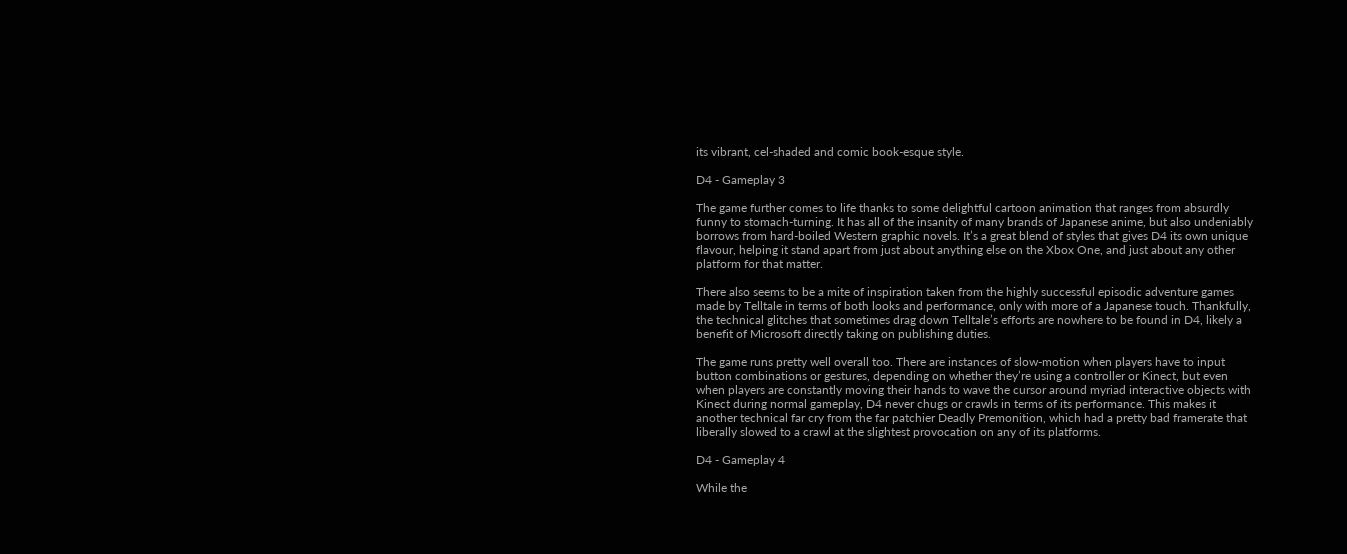its vibrant, cel-shaded and comic book-esque style.

D4 - Gameplay 3

The game further comes to life thanks to some delightful cartoon animation that ranges from absurdly funny to stomach-turning. It has all of the insanity of many brands of Japanese anime, but also undeniably borrows from hard-boiled Western graphic novels. It’s a great blend of styles that gives D4 its own unique flavour, helping it stand apart from just about anything else on the Xbox One, and just about any other platform for that matter.

There also seems to be a mite of inspiration taken from the highly successful episodic adventure games made by Telltale in terms of both looks and performance, only with more of a Japanese touch. Thankfully, the technical glitches that sometimes drag down Telltale’s efforts are nowhere to be found in D4, likely a benefit of Microsoft directly taking on publishing duties.

The game runs pretty well overall too. There are instances of slow-motion when players have to input button combinations or gestures, depending on whether they’re using a controller or Kinect, but even when players are constantly moving their hands to wave the cursor around myriad interactive objects with Kinect during normal gameplay, D4 never chugs or crawls in terms of its performance. This makes it another technical far cry from the far patchier Deadly Premonition, which had a pretty bad framerate that liberally slowed to a crawl at the slightest provocation on any of its platforms.

D4 - Gameplay 4

While the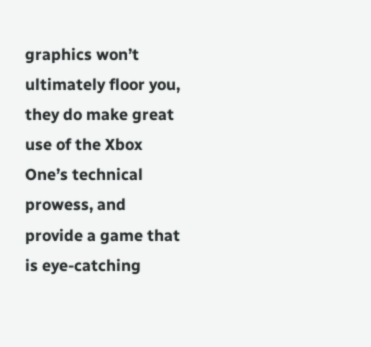graphics won’t ultimately floor you, they do make great use of the Xbox One’s technical prowess, and provide a game that is eye-catching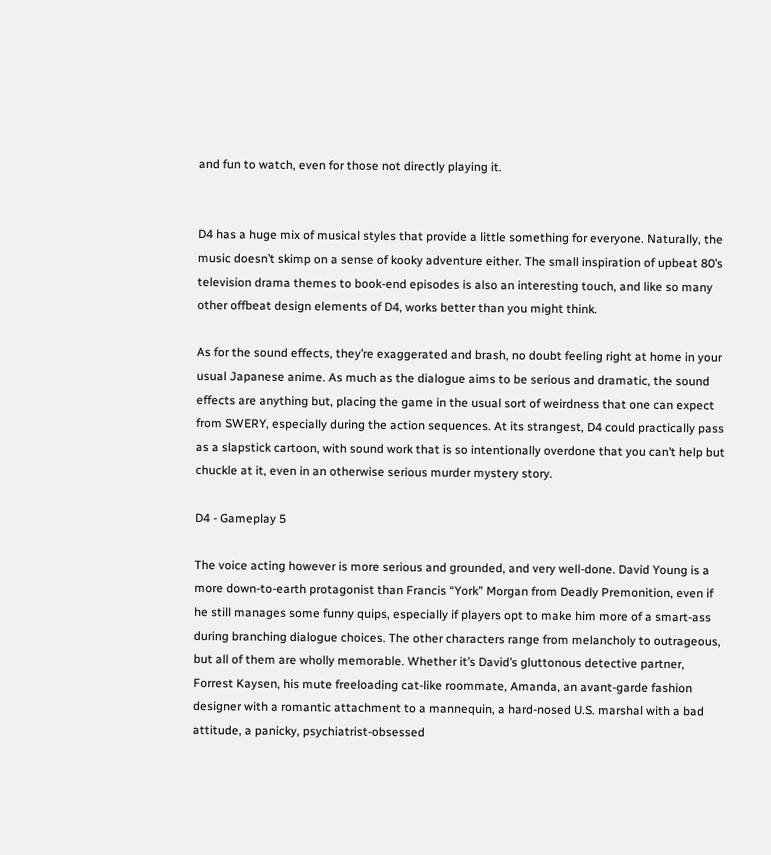and fun to watch, even for those not directly playing it.


D4 has a huge mix of musical styles that provide a little something for everyone. Naturally, the music doesn’t skimp on a sense of kooky adventure either. The small inspiration of upbeat 80’s television drama themes to book-end episodes is also an interesting touch, and like so many other offbeat design elements of D4, works better than you might think.

As for the sound effects, they’re exaggerated and brash, no doubt feeling right at home in your usual Japanese anime. As much as the dialogue aims to be serious and dramatic, the sound effects are anything but, placing the game in the usual sort of weirdness that one can expect from SWERY, especially during the action sequences. At its strangest, D4 could practically pass as a slapstick cartoon, with sound work that is so intentionally overdone that you can’t help but chuckle at it, even in an otherwise serious murder mystery story.

D4 - Gameplay 5

The voice acting however is more serious and grounded, and very well-done. David Young is a more down-to-earth protagonist than Francis “York” Morgan from Deadly Premonition, even if he still manages some funny quips, especially if players opt to make him more of a smart-ass during branching dialogue choices. The other characters range from melancholy to outrageous, but all of them are wholly memorable. Whether it’s David’s gluttonous detective partner, Forrest Kaysen, his mute freeloading cat-like roommate, Amanda, an avant-garde fashion designer with a romantic attachment to a mannequin, a hard-nosed U.S. marshal with a bad attitude, a panicky, psychiatrist-obsessed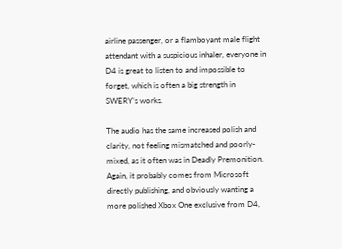airline passenger, or a flamboyant male flight attendant with a suspicious inhaler, everyone in D4 is great to listen to and impossible to forget, which is often a big strength in SWERY’s works.

The audio has the same increased polish and clarity, not feeling mismatched and poorly-mixed, as it often was in Deadly Premonition. Again, it probably comes from Microsoft directly publishing, and obviously wanting a more polished Xbox One exclusive from D4,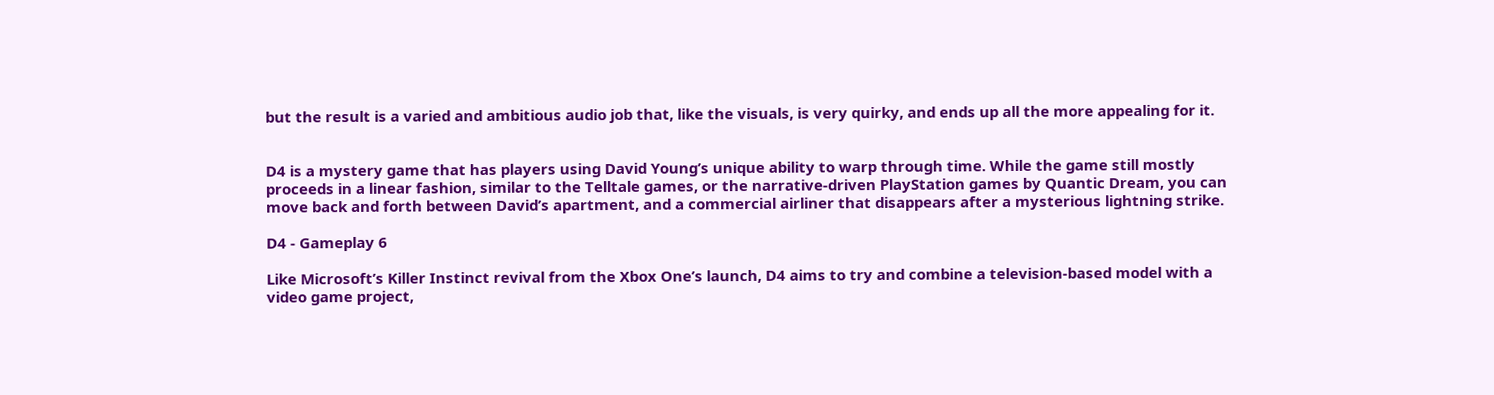but the result is a varied and ambitious audio job that, like the visuals, is very quirky, and ends up all the more appealing for it.


D4 is a mystery game that has players using David Young’s unique ability to warp through time. While the game still mostly proceeds in a linear fashion, similar to the Telltale games, or the narrative-driven PlayStation games by Quantic Dream, you can move back and forth between David’s apartment, and a commercial airliner that disappears after a mysterious lightning strike.

D4 - Gameplay 6

Like Microsoft’s Killer Instinct revival from the Xbox One’s launch, D4 aims to try and combine a television-based model with a video game project,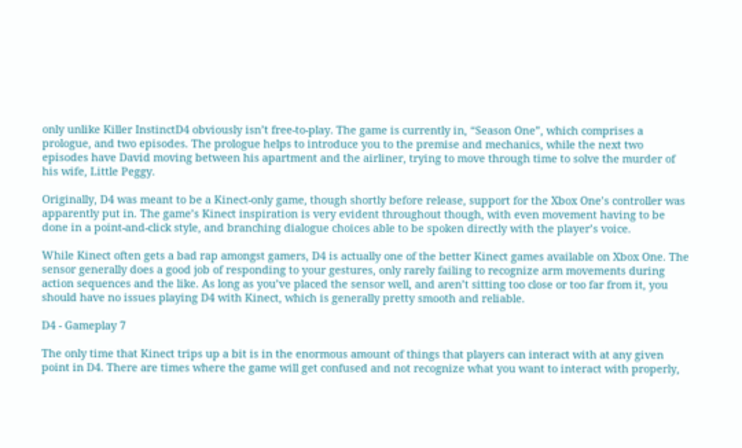only unlike Killer InstinctD4 obviously isn’t free-to-play. The game is currently in, “Season One”, which comprises a prologue, and two episodes. The prologue helps to introduce you to the premise and mechanics, while the next two episodes have David moving between his apartment and the airliner, trying to move through time to solve the murder of his wife, Little Peggy.

Originally, D4 was meant to be a Kinect-only game, though shortly before release, support for the Xbox One’s controller was apparently put in. The game’s Kinect inspiration is very evident throughout though, with even movement having to be done in a point-and-click style, and branching dialogue choices able to be spoken directly with the player’s voice.

While Kinect often gets a bad rap amongst gamers, D4 is actually one of the better Kinect games available on Xbox One. The sensor generally does a good job of responding to your gestures, only rarely failing to recognize arm movements during action sequences and the like. As long as you’ve placed the sensor well, and aren’t sitting too close or too far from it, you should have no issues playing D4 with Kinect, which is generally pretty smooth and reliable.

D4 - Gameplay 7

The only time that Kinect trips up a bit is in the enormous amount of things that players can interact with at any given point in D4. There are times where the game will get confused and not recognize what you want to interact with properly,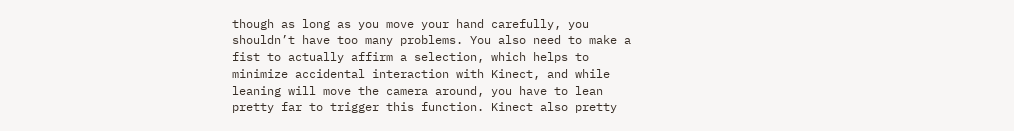though as long as you move your hand carefully, you shouldn’t have too many problems. You also need to make a fist to actually affirm a selection, which helps to minimize accidental interaction with Kinect, and while leaning will move the camera around, you have to lean pretty far to trigger this function. Kinect also pretty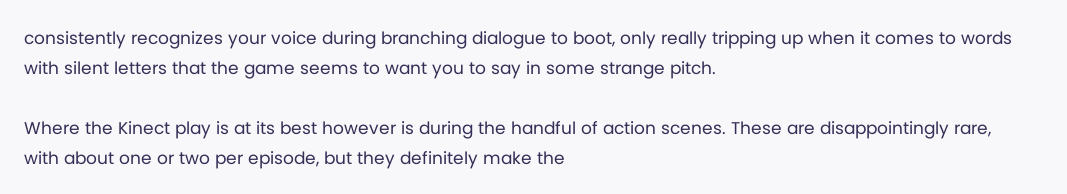consistently recognizes your voice during branching dialogue to boot, only really tripping up when it comes to words with silent letters that the game seems to want you to say in some strange pitch.

Where the Kinect play is at its best however is during the handful of action scenes. These are disappointingly rare, with about one or two per episode, but they definitely make the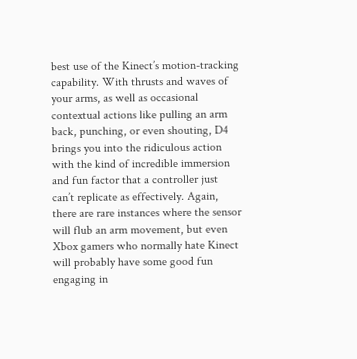best use of the Kinect’s motion-tracking capability. With thrusts and waves of your arms, as well as occasional contextual actions like pulling an arm back, punching, or even shouting, D4 brings you into the ridiculous action with the kind of incredible immersion and fun factor that a controller just can’t replicate as effectively. Again, there are rare instances where the sensor will flub an arm movement, but even Xbox gamers who normally hate Kinect will probably have some good fun engaging in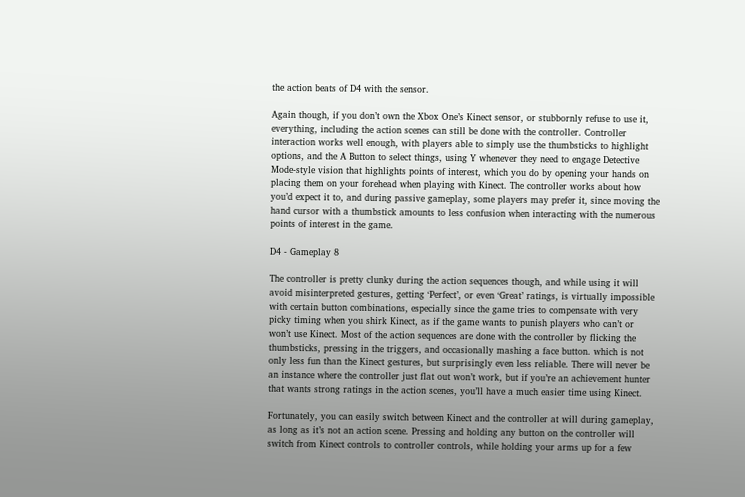the action beats of D4 with the sensor.

Again though, if you don’t own the Xbox One’s Kinect sensor, or stubbornly refuse to use it, everything, including the action scenes can still be done with the controller. Controller interaction works well enough, with players able to simply use the thumbsticks to highlight options, and the A Button to select things, using Y whenever they need to engage Detective Mode-style vision that highlights points of interest, which you do by opening your hands on placing them on your forehead when playing with Kinect. The controller works about how you’d expect it to, and during passive gameplay, some players may prefer it, since moving the hand cursor with a thumbstick amounts to less confusion when interacting with the numerous points of interest in the game.

D4 - Gameplay 8

The controller is pretty clunky during the action sequences though, and while using it will avoid misinterpreted gestures, getting ‘Perfect’, or even ‘Great’ ratings, is virtually impossible with certain button combinations, especially since the game tries to compensate with very picky timing when you shirk Kinect, as if the game wants to punish players who can’t or won’t use Kinect. Most of the action sequences are done with the controller by flicking the thumbsticks, pressing in the triggers, and occasionally mashing a face button. which is not only less fun than the Kinect gestures, but surprisingly even less reliable. There will never be an instance where the controller just flat out won’t work, but if you’re an achievement hunter that wants strong ratings in the action scenes, you’ll have a much easier time using Kinect.

Fortunately, you can easily switch between Kinect and the controller at will during gameplay, as long as it’s not an action scene. Pressing and holding any button on the controller will switch from Kinect controls to controller controls, while holding your arms up for a few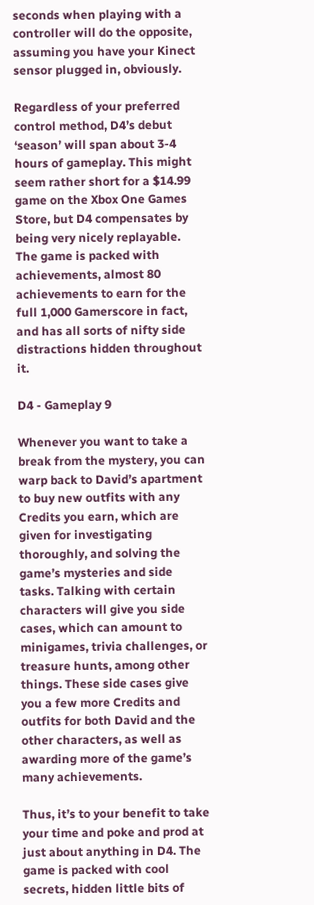seconds when playing with a controller will do the opposite, assuming you have your Kinect sensor plugged in, obviously.

Regardless of your preferred control method, D4’s debut ‘season’ will span about 3-4 hours of gameplay. This might seem rather short for a $14.99 game on the Xbox One Games Store, but D4 compensates by being very nicely replayable. The game is packed with achievements, almost 80 achievements to earn for the full 1,000 Gamerscore in fact, and has all sorts of nifty side distractions hidden throughout it.

D4 - Gameplay 9

Whenever you want to take a break from the mystery, you can warp back to David’s apartment to buy new outfits with any Credits you earn, which are given for investigating thoroughly, and solving the game’s mysteries and side tasks. Talking with certain characters will give you side cases, which can amount to minigames, trivia challenges, or treasure hunts, among other things. These side cases give you a few more Credits and outfits for both David and the other characters, as well as awarding more of the game’s many achievements.

Thus, it’s to your benefit to take your time and poke and prod at just about anything in D4. The game is packed with cool secrets, hidden little bits of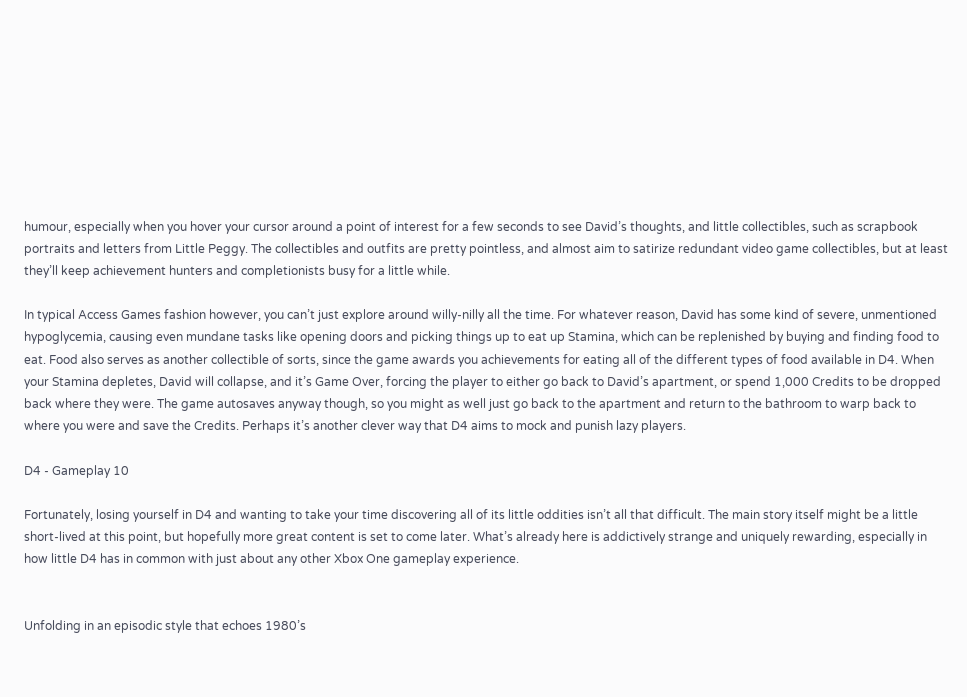humour, especially when you hover your cursor around a point of interest for a few seconds to see David’s thoughts, and little collectibles, such as scrapbook portraits and letters from Little Peggy. The collectibles and outfits are pretty pointless, and almost aim to satirize redundant video game collectibles, but at least they’ll keep achievement hunters and completionists busy for a little while.

In typical Access Games fashion however, you can’t just explore around willy-nilly all the time. For whatever reason, David has some kind of severe, unmentioned hypoglycemia, causing even mundane tasks like opening doors and picking things up to eat up Stamina, which can be replenished by buying and finding food to eat. Food also serves as another collectible of sorts, since the game awards you achievements for eating all of the different types of food available in D4. When your Stamina depletes, David will collapse, and it’s Game Over, forcing the player to either go back to David’s apartment, or spend 1,000 Credits to be dropped back where they were. The game autosaves anyway though, so you might as well just go back to the apartment and return to the bathroom to warp back to where you were and save the Credits. Perhaps it’s another clever way that D4 aims to mock and punish lazy players.

D4 - Gameplay 10

Fortunately, losing yourself in D4 and wanting to take your time discovering all of its little oddities isn’t all that difficult. The main story itself might be a little short-lived at this point, but hopefully more great content is set to come later. What’s already here is addictively strange and uniquely rewarding, especially in how little D4 has in common with just about any other Xbox One gameplay experience.


Unfolding in an episodic style that echoes 1980’s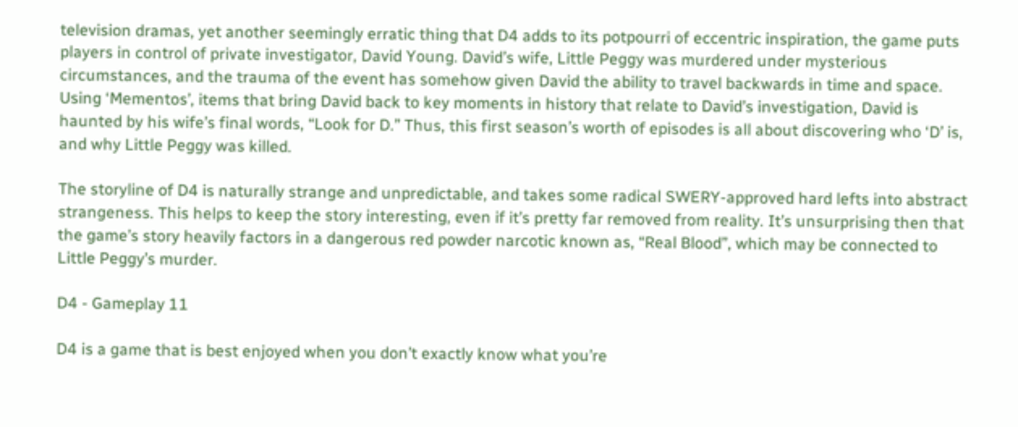television dramas, yet another seemingly erratic thing that D4 adds to its potpourri of eccentric inspiration, the game puts players in control of private investigator, David Young. David’s wife, Little Peggy was murdered under mysterious circumstances, and the trauma of the event has somehow given David the ability to travel backwards in time and space. Using ‘Mementos’, items that bring David back to key moments in history that relate to David’s investigation, David is haunted by his wife’s final words, “Look for D.” Thus, this first season’s worth of episodes is all about discovering who ‘D’ is, and why Little Peggy was killed.

The storyline of D4 is naturally strange and unpredictable, and takes some radical SWERY-approved hard lefts into abstract strangeness. This helps to keep the story interesting, even if it’s pretty far removed from reality. It’s unsurprising then that the game’s story heavily factors in a dangerous red powder narcotic known as, “Real Blood”, which may be connected to Little Peggy’s murder.

D4 - Gameplay 11

D4 is a game that is best enjoyed when you don’t exactly know what you’re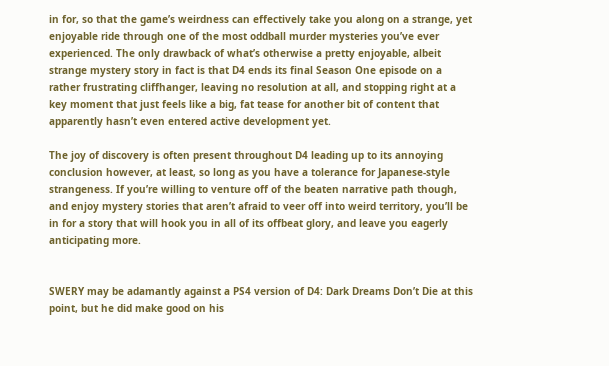in for, so that the game’s weirdness can effectively take you along on a strange, yet enjoyable ride through one of the most oddball murder mysteries you’ve ever experienced. The only drawback of what’s otherwise a pretty enjoyable, albeit strange mystery story in fact is that D4 ends its final Season One episode on a rather frustrating cliffhanger, leaving no resolution at all, and stopping right at a key moment that just feels like a big, fat tease for another bit of content that apparently hasn’t even entered active development yet.

The joy of discovery is often present throughout D4 leading up to its annoying conclusion however, at least, so long as you have a tolerance for Japanese-style strangeness. If you’re willing to venture off of the beaten narrative path though, and enjoy mystery stories that aren’t afraid to veer off into weird territory, you’ll be in for a story that will hook you in all of its offbeat glory, and leave you eagerly anticipating more.


SWERY may be adamantly against a PS4 version of D4: Dark Dreams Don’t Die at this point, but he did make good on his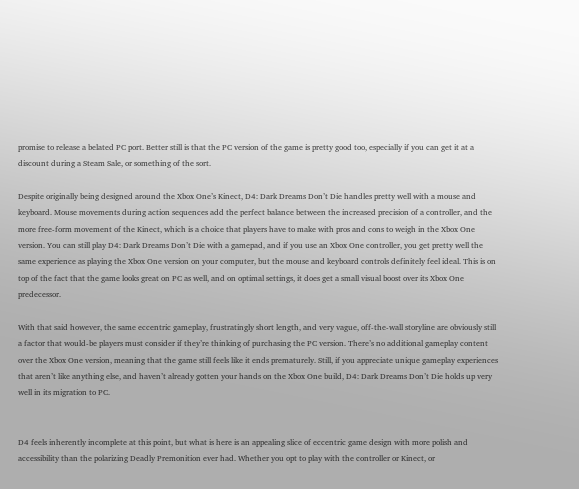promise to release a belated PC port. Better still is that the PC version of the game is pretty good too, especially if you can get it at a discount during a Steam Sale, or something of the sort.

Despite originally being designed around the Xbox One’s Kinect, D4: Dark Dreams Don’t Die handles pretty well with a mouse and keyboard. Mouse movements during action sequences add the perfect balance between the increased precision of a controller, and the more free-form movement of the Kinect, which is a choice that players have to make with pros and cons to weigh in the Xbox One version. You can still play D4: Dark Dreams Don’t Die with a gamepad, and if you use an Xbox One controller, you get pretty well the same experience as playing the Xbox One version on your computer, but the mouse and keyboard controls definitely feel ideal. This is on top of the fact that the game looks great on PC as well, and on optimal settings, it does get a small visual boost over its Xbox One predecessor.

With that said however, the same eccentric gameplay, frustratingly short length, and very vague, off-the-wall storyline are obviously still a factor that would-be players must consider if they’re thinking of purchasing the PC version. There’s no additional gameplay content over the Xbox One version, meaning that the game still feels like it ends prematurely. Still, if you appreciate unique gameplay experiences that aren’t like anything else, and haven’t already gotten your hands on the Xbox One build, D4: Dark Dreams Don’t Die holds up very well in its migration to PC.


D4 feels inherently incomplete at this point, but what is here is an appealing slice of eccentric game design with more polish and accessibility than the polarizing Deadly Premonition ever had. Whether you opt to play with the controller or Kinect, or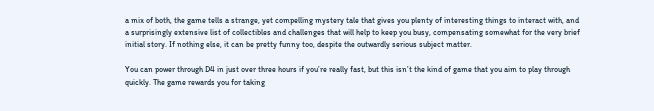a mix of both, the game tells a strange, yet compelling mystery tale that gives you plenty of interesting things to interact with, and a surprisingly extensive list of collectibles and challenges that will help to keep you busy, compensating somewhat for the very brief initial story. If nothing else, it can be pretty funny too, despite the outwardly serious subject matter.

You can power through D4 in just over three hours if you’re really fast, but this isn’t the kind of game that you aim to play through quickly. The game rewards you for taking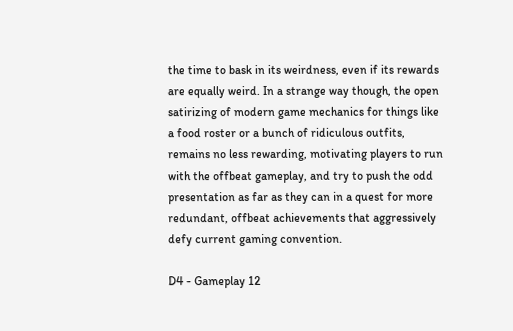the time to bask in its weirdness, even if its rewards are equally weird. In a strange way though, the open satirizing of modern game mechanics for things like a food roster or a bunch of ridiculous outfits, remains no less rewarding, motivating players to run with the offbeat gameplay, and try to push the odd presentation as far as they can in a quest for more redundant, offbeat achievements that aggressively defy current gaming convention.

D4 - Gameplay 12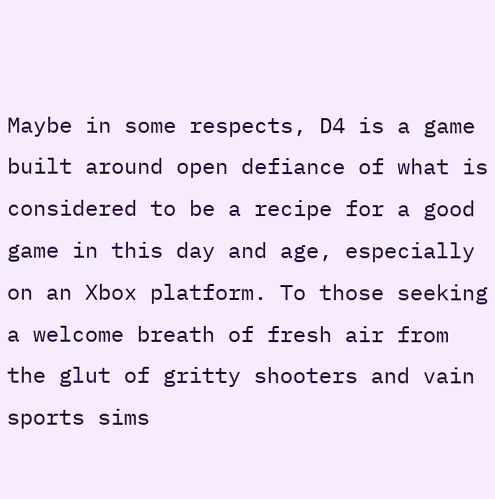Maybe in some respects, D4 is a game built around open defiance of what is considered to be a recipe for a good game in this day and age, especially on an Xbox platform. To those seeking a welcome breath of fresh air from the glut of gritty shooters and vain sports sims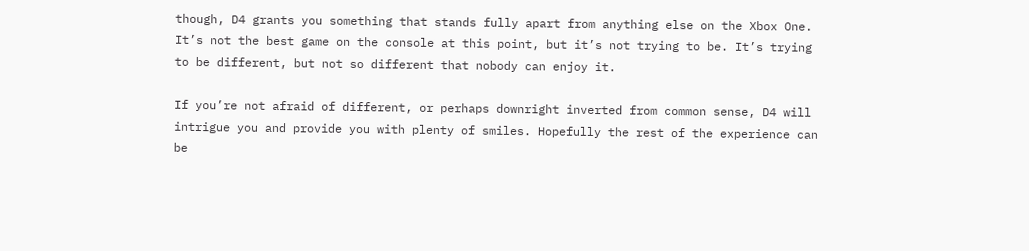though, D4 grants you something that stands fully apart from anything else on the Xbox One. It’s not the best game on the console at this point, but it’s not trying to be. It’s trying to be different, but not so different that nobody can enjoy it.

If you’re not afraid of different, or perhaps downright inverted from common sense, D4 will intrigue you and provide you with plenty of smiles. Hopefully the rest of the experience can be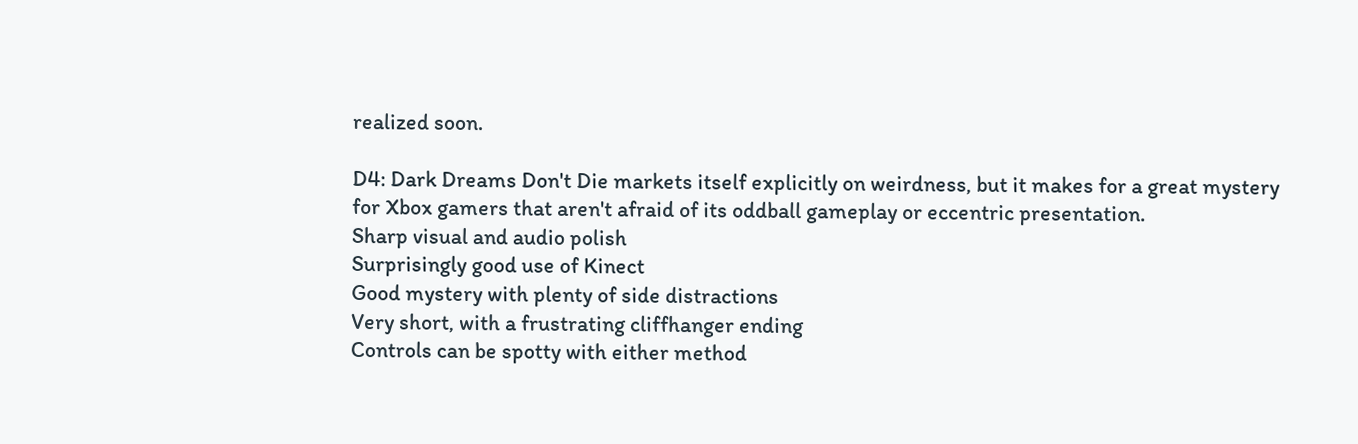realized soon.

D4: Dark Dreams Don't Die markets itself explicitly on weirdness, but it makes for a great mystery for Xbox gamers that aren't afraid of its oddball gameplay or eccentric presentation.
Sharp visual and audio polish
Surprisingly good use of Kinect
Good mystery with plenty of side distractions
Very short, with a frustrating cliffhanger ending
Controls can be spotty with either method